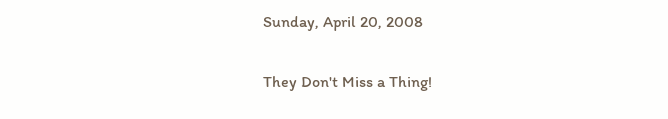Sunday, April 20, 2008

They Don't Miss a Thing!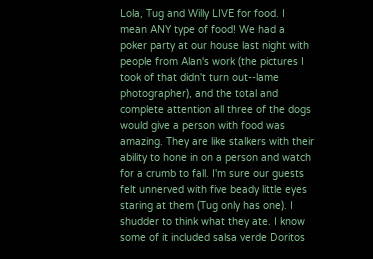Lola, Tug and Willy LIVE for food. I mean ANY type of food! We had a poker party at our house last night with people from Alan's work (the pictures I took of that didn't turn out--lame photographer), and the total and complete attention all three of the dogs would give a person with food was amazing. They are like stalkers with their ability to hone in on a person and watch for a crumb to fall. I'm sure our guests felt unnerved with five beady little eyes staring at them (Tug only has one). I shudder to think what they ate. I know some of it included salsa verde Doritos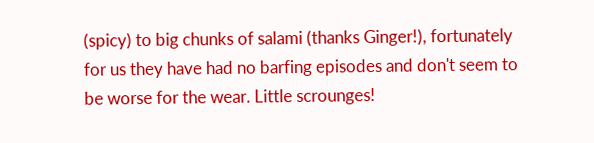(spicy) to big chunks of salami (thanks Ginger!), fortunately for us they have had no barfing episodes and don't seem to be worse for the wear. Little scrounges!